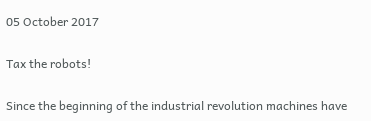05 October 2017

Tax the robots!

Since the beginning of the industrial revolution machines have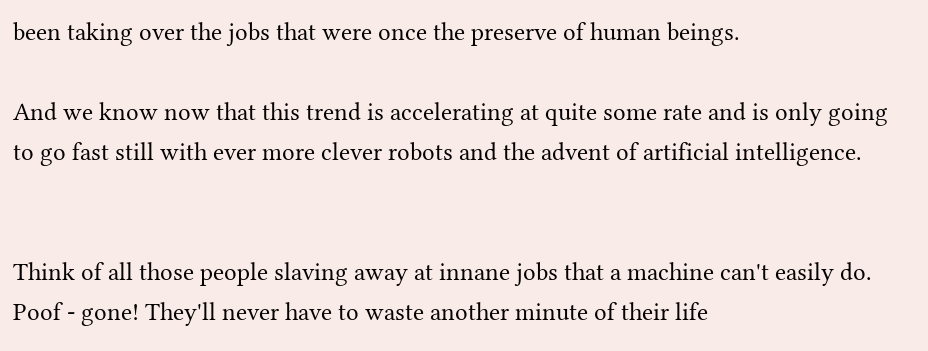been taking over the jobs that were once the preserve of human beings.

And we know now that this trend is accelerating at quite some rate and is only going to go fast still with ever more clever robots and the advent of artificial intelligence.


Think of all those people slaving away at innane jobs that a machine can't easily do. Poof - gone! They'll never have to waste another minute of their life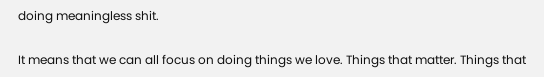doing meaningless shit.

It means that we can all focus on doing things we love. Things that matter. Things that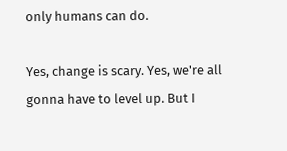only humans can do.

Yes, change is scary. Yes, we're all gonna have to level up. But I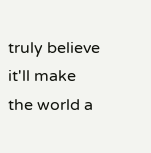truly believe it'll make the world a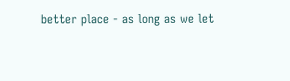better place - as long as we let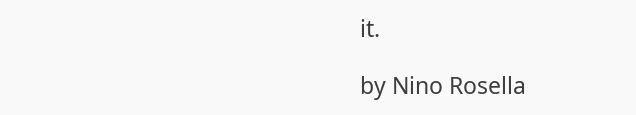it.

by Nino Rosella